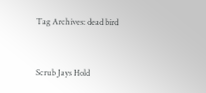Tag Archives: dead bird


Scrub Jays Hold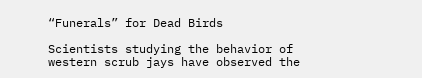“Funerals” for Dead Birds

Scientists studying the behavior of western scrub jays have observed the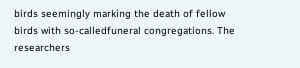birds seemingly marking the death of fellow birds with so-calledfuneral congregations. The researchers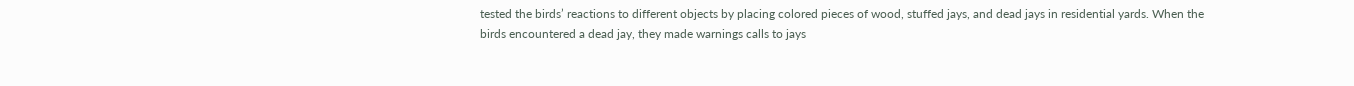tested the birds’ reactions to different objects by placing colored pieces of wood, stuffed jays, and dead jays in residential yards. When the birds encountered a dead jay, they made warnings calls to jays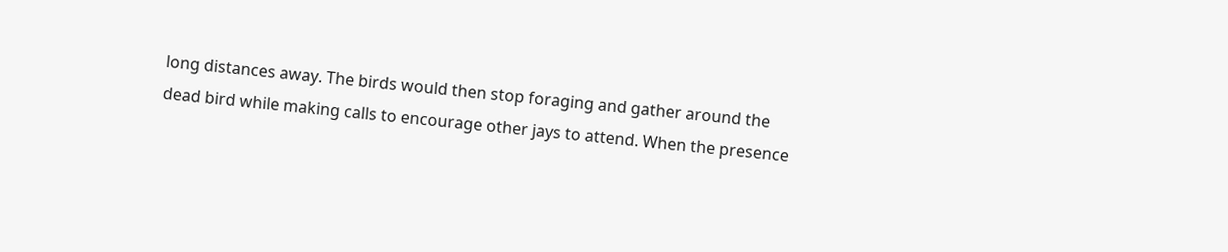long distances away. The birds would then stop foraging and gather around the dead bird while making calls to encourage other jays to attend. When the presence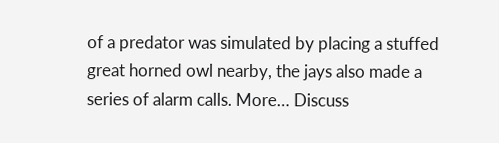of a predator was simulated by placing a stuffed great horned owl nearby, the jays also made a series of alarm calls. More… Discuss